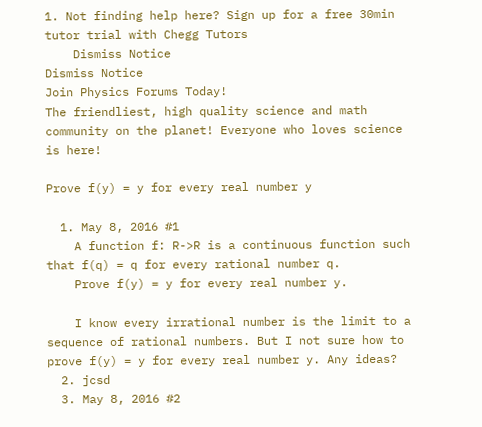1. Not finding help here? Sign up for a free 30min tutor trial with Chegg Tutors
    Dismiss Notice
Dismiss Notice
Join Physics Forums Today!
The friendliest, high quality science and math community on the planet! Everyone who loves science is here!

Prove f(y) = y for every real number y

  1. May 8, 2016 #1
    A function f: R->R is a continuous function such that f(q) = q for every rational number q.
    Prove f(y) = y for every real number y.

    I know every irrational number is the limit to a sequence of rational numbers. But I not sure how to prove f(y) = y for every real number y. Any ideas?
  2. jcsd
  3. May 8, 2016 #2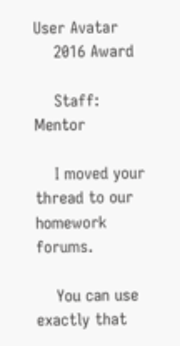User Avatar
    2016 Award

    Staff: Mentor

    I moved your thread to our homework forums.

    You can use exactly that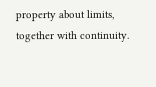property about limits, together with continuity.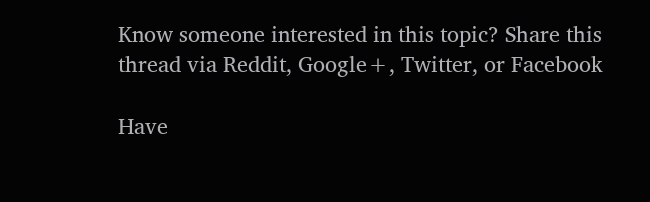Know someone interested in this topic? Share this thread via Reddit, Google+, Twitter, or Facebook

Have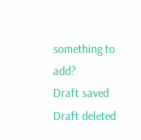something to add?
Draft saved Draft deleted